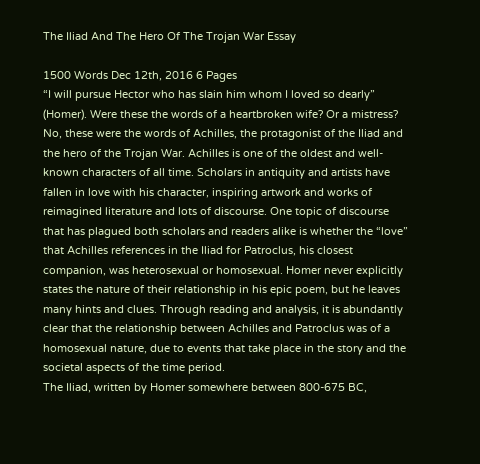The Iliad And The Hero Of The Trojan War Essay

1500 Words Dec 12th, 2016 6 Pages
“I will pursue Hector who has slain him whom I loved so dearly” (Homer). Were these the words of a heartbroken wife? Or a mistress? No, these were the words of Achilles, the protagonist of the Iliad and the hero of the Trojan War. Achilles is one of the oldest and well-known characters of all time. Scholars in antiquity and artists have fallen in love with his character, inspiring artwork and works of reimagined literature and lots of discourse. One topic of discourse that has plagued both scholars and readers alike is whether the “love” that Achilles references in the Iliad for Patroclus, his closest companion, was heterosexual or homosexual. Homer never explicitly states the nature of their relationship in his epic poem, but he leaves many hints and clues. Through reading and analysis, it is abundantly clear that the relationship between Achilles and Patroclus was of a homosexual nature, due to events that take place in the story and the societal aspects of the time period.
The Iliad, written by Homer somewhere between 800-675 BC,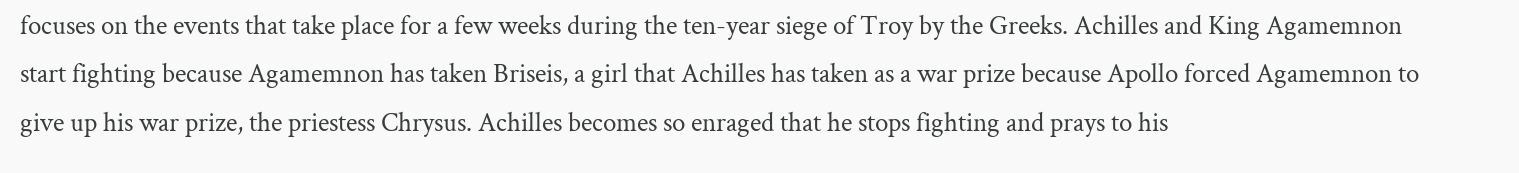focuses on the events that take place for a few weeks during the ten-year siege of Troy by the Greeks. Achilles and King Agamemnon start fighting because Agamemnon has taken Briseis, a girl that Achilles has taken as a war prize because Apollo forced Agamemnon to give up his war prize, the priestess Chrysus. Achilles becomes so enraged that he stops fighting and prays to his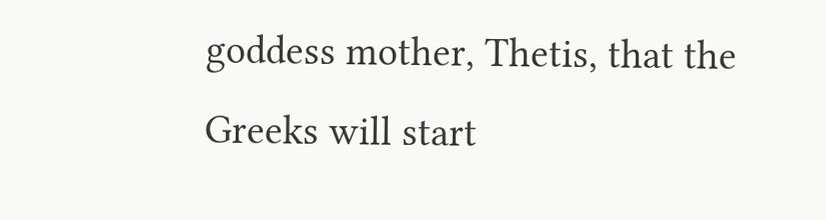goddess mother, Thetis, that the Greeks will start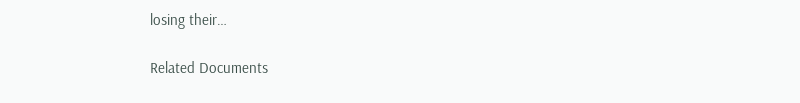losing their…

Related Documents